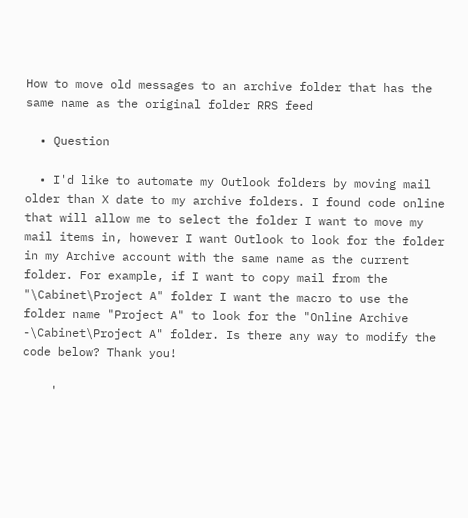How to move old messages to an archive folder that has the same name as the original folder RRS feed

  • Question

  • I'd like to automate my Outlook folders by moving mail older than X date to my archive folders. I found code online that will allow me to select the folder I want to move my mail items in, however I want Outlook to look for the folder in my Archive account with the same name as the current folder. For example, if I want to copy mail from the "\Cabinet\Project A" folder I want the macro to use the folder name "Project A" to look for the "Online Archive -\Cabinet\Project A" folder. Is there any way to modify the code below? Thank you!

    '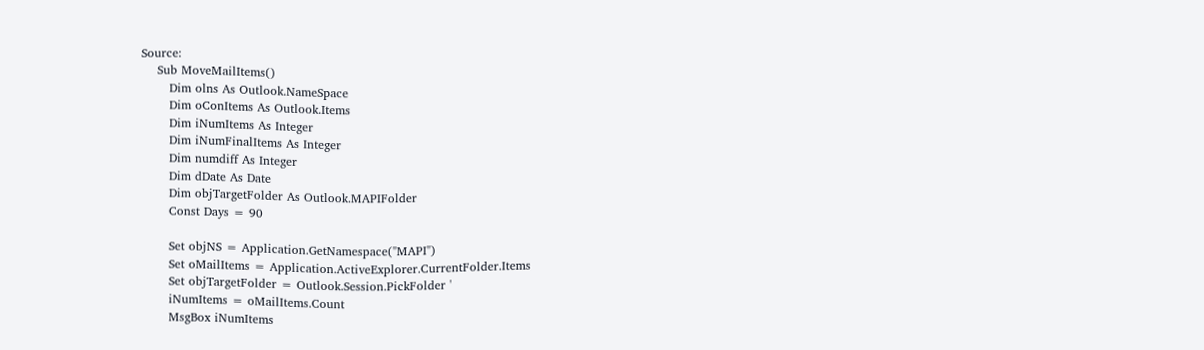Source:
    Sub MoveMailItems()
       Dim olns As Outlook.NameSpace
       Dim oConItems As Outlook.Items
       Dim iNumItems As Integer
       Dim iNumFinalItems As Integer
       Dim numdiff As Integer
       Dim dDate As Date
       Dim objTargetFolder As Outlook.MAPIFolder
       Const Days = 90

       Set objNS = Application.GetNamespace("MAPI")
       Set oMailItems = Application.ActiveExplorer.CurrentFolder.Items
       Set objTargetFolder = Outlook.Session.PickFolder '
       iNumItems = oMailItems.Count
       MsgBox iNumItems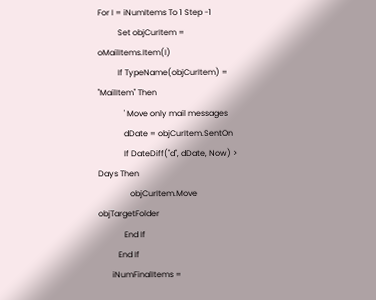For I = iNumItems To 1 Step -1
          Set objCurItem = oMailItems.Item(I)
          If TypeName(objCurItem) = "MailItem" Then
             ' Move only mail messages
             dDate = objCurItem.SentOn
             If DateDiff("d", dDate, Now) > Days Then
                objCurItem.Move objTargetFolder
             End If
          End If
       iNumFinalItems =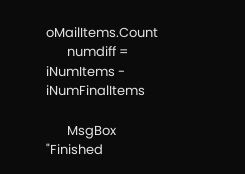oMailItems.Count
       numdiff = iNumItems - iNumFinalItems

       MsgBox "Finished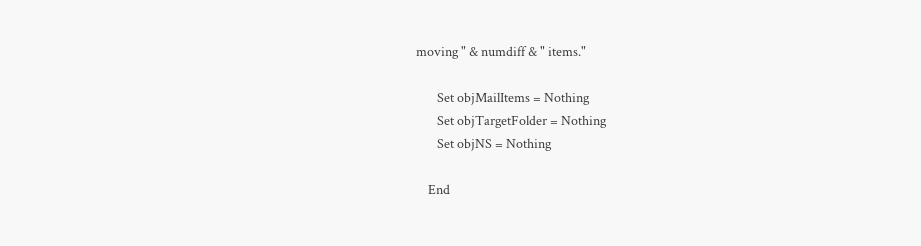moving " & numdiff & " items."

       Set objMailItems = Nothing
       Set objTargetFolder = Nothing
       Set objNS = Nothing

    End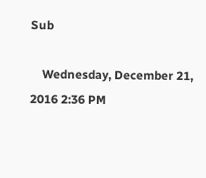Sub

    Wednesday, December 21, 2016 2:36 PM